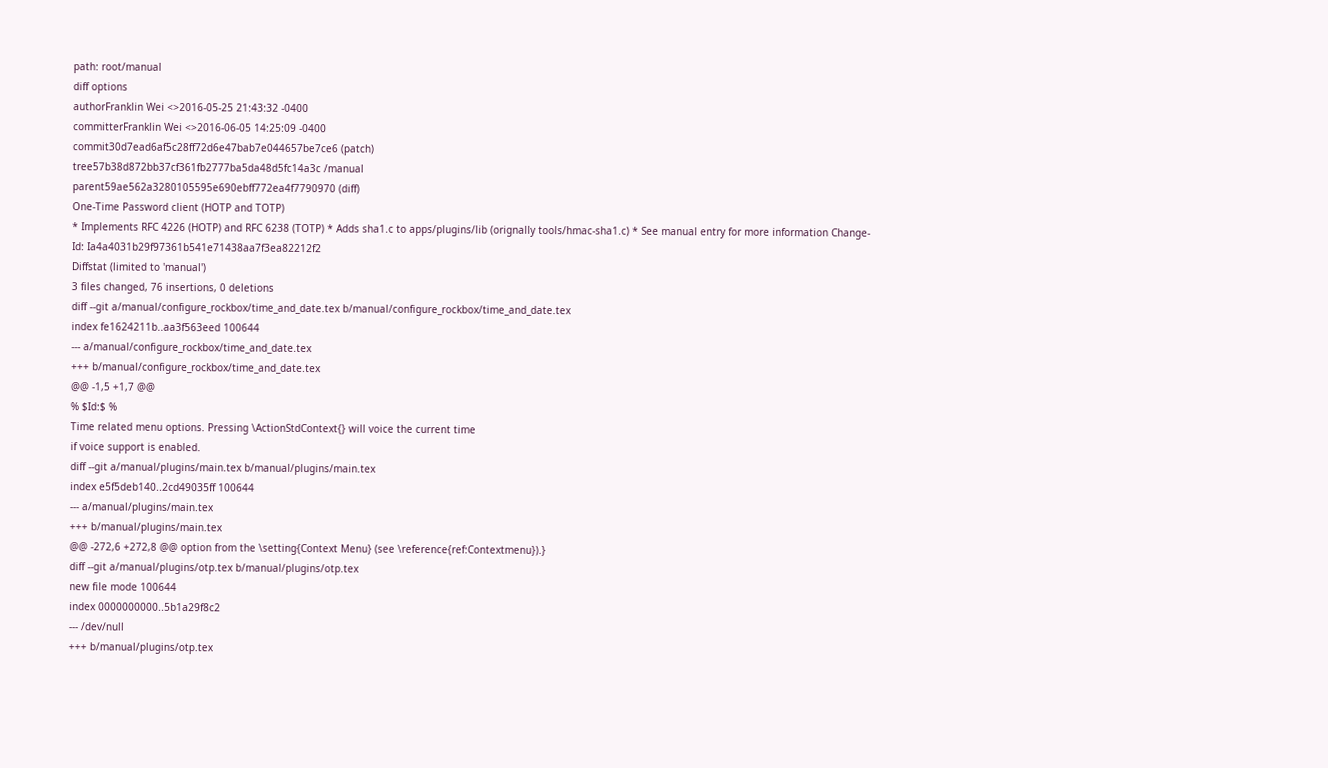path: root/manual
diff options
authorFranklin Wei <>2016-05-25 21:43:32 -0400
committerFranklin Wei <>2016-06-05 14:25:09 -0400
commit30d7ead6af5c28ff72d6e47bab7e044657be7ce6 (patch)
tree57b38d872bb37cf361fb2777ba5da48d5fc14a3c /manual
parent59ae562a3280105595e690ebff772ea4f7790970 (diff)
One-Time Password client (HOTP and TOTP)
* Implements RFC 4226 (HOTP) and RFC 6238 (TOTP) * Adds sha1.c to apps/plugins/lib (orignally tools/hmac-sha1.c) * See manual entry for more information Change-Id: Ia4a4031b29f97361b541e71438aa7f3ea82212f2
Diffstat (limited to 'manual')
3 files changed, 76 insertions, 0 deletions
diff --git a/manual/configure_rockbox/time_and_date.tex b/manual/configure_rockbox/time_and_date.tex
index fe1624211b..aa3f563eed 100644
--- a/manual/configure_rockbox/time_and_date.tex
+++ b/manual/configure_rockbox/time_and_date.tex
@@ -1,5 +1,7 @@
% $Id:$ %
Time related menu options. Pressing \ActionStdContext{} will voice the current time
if voice support is enabled.
diff --git a/manual/plugins/main.tex b/manual/plugins/main.tex
index e5f5deb140..2cd49035ff 100644
--- a/manual/plugins/main.tex
+++ b/manual/plugins/main.tex
@@ -272,6 +272,8 @@ option from the \setting{Context Menu} (see \reference{ref:Contextmenu}).}
diff --git a/manual/plugins/otp.tex b/manual/plugins/otp.tex
new file mode 100644
index 0000000000..5b1a29f8c2
--- /dev/null
+++ b/manual/plugins/otp.tex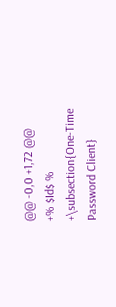@@ -0,0 +1,72 @@
+% $Id$ %
+\subsection{One-Time Password Client}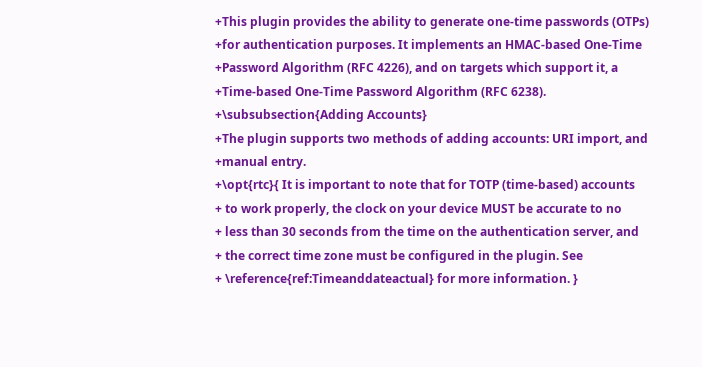+This plugin provides the ability to generate one-time passwords (OTPs)
+for authentication purposes. It implements an HMAC-based One-Time
+Password Algorithm (RFC 4226), and on targets which support it, a
+Time-based One-Time Password Algorithm (RFC 6238).
+\subsubsection{Adding Accounts}
+The plugin supports two methods of adding accounts: URI import, and
+manual entry.
+\opt{rtc}{ It is important to note that for TOTP (time-based) accounts
+ to work properly, the clock on your device MUST be accurate to no
+ less than 30 seconds from the time on the authentication server, and
+ the correct time zone must be configured in the plugin. See
+ \reference{ref:Timeanddateactual} for more information. }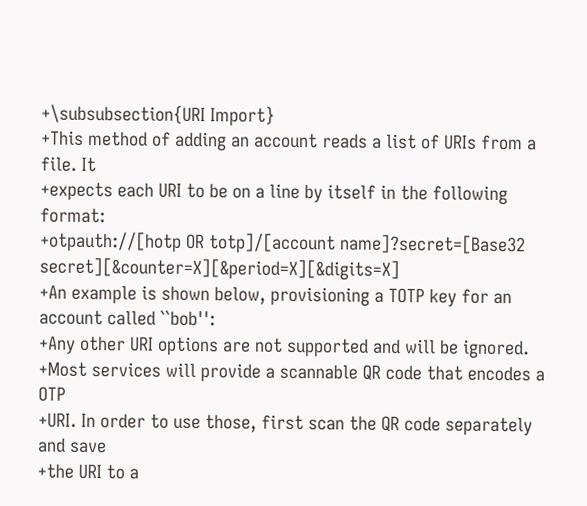+\subsubsection{URI Import}
+This method of adding an account reads a list of URIs from a file. It
+expects each URI to be on a line by itself in the following format:
+otpauth://[hotp OR totp]/[account name]?secret=[Base32 secret][&counter=X][&period=X][&digits=X]
+An example is shown below, provisioning a TOTP key for an account called ``bob'':
+Any other URI options are not supported and will be ignored.
+Most services will provide a scannable QR code that encodes a OTP
+URI. In order to use those, first scan the QR code separately and save
+the URI to a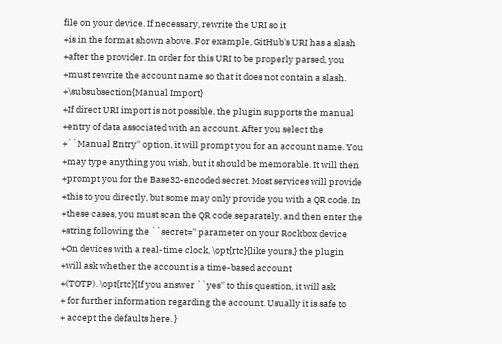file on your device. If necessary, rewrite the URI so it
+is in the format shown above. For example, GitHub's URI has a slash
+after the provider. In order for this URI to be properly parsed, you
+must rewrite the account name so that it does not contain a slash.
+\subsubsection{Manual Import}
+If direct URI import is not possible, the plugin supports the manual
+entry of data associated with an account. After you select the
+``Manual Entry'' option, it will prompt you for an account name. You
+may type anything you wish, but it should be memorable. It will then
+prompt you for the Base32-encoded secret. Most services will provide
+this to you directly, but some may only provide you with a QR code. In
+these cases, you must scan the QR code separately, and then enter the
+string following the ``secret='' parameter on your Rockbox device
+On devices with a real-time clock, \opt{rtc}{like yours,} the plugin
+will ask whether the account is a time-based account
+(TOTP). \opt{rtc}{If you answer ``yes'' to this question, it will ask
+ for further information regarding the account. Usually it is safe to
+ accept the defaults here. }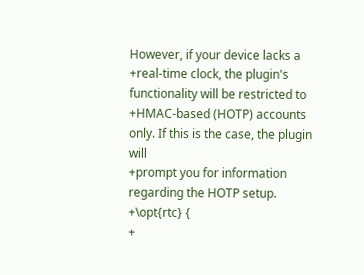However, if your device lacks a
+real-time clock, the plugin's functionality will be restricted to
+HMAC-based (HOTP) accounts only. If this is the case, the plugin will
+prompt you for information regarding the HOTP setup.
+\opt{rtc} {
+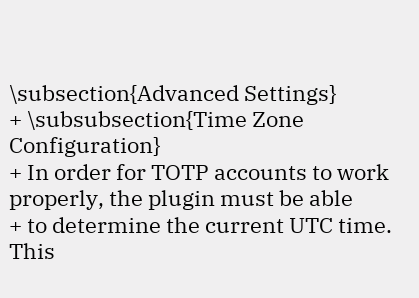\subsection{Advanced Settings}
+ \subsubsection{Time Zone Configuration}
+ In order for TOTP accounts to work properly, the plugin must be able
+ to determine the current UTC time. This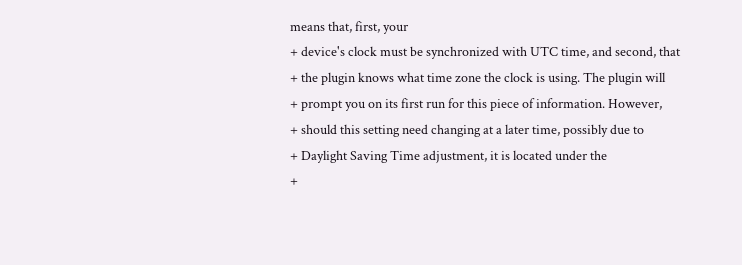means that, first, your
+ device's clock must be synchronized with UTC time, and second, that
+ the plugin knows what time zone the clock is using. The plugin will
+ prompt you on its first run for this piece of information. However,
+ should this setting need changing at a later time, possibly due to
+ Daylight Saving Time adjustment, it is located under the
+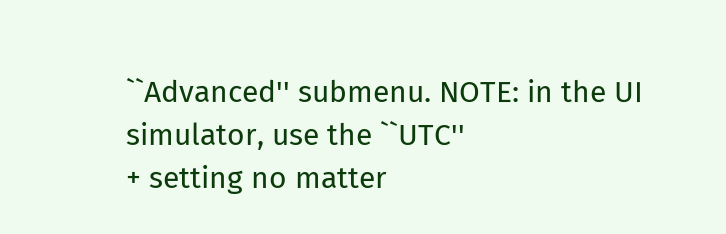``Advanced'' submenu. NOTE: in the UI simulator, use the ``UTC''
+ setting no matter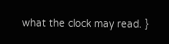what the clock may read. }